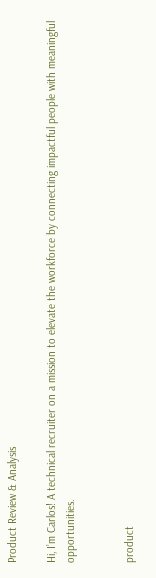Product Review & Analysis

Hi, I’m Carlos! A technical recruiter on a mission to elevate the workforce by connecting impactful people with meaningful opportunities.


product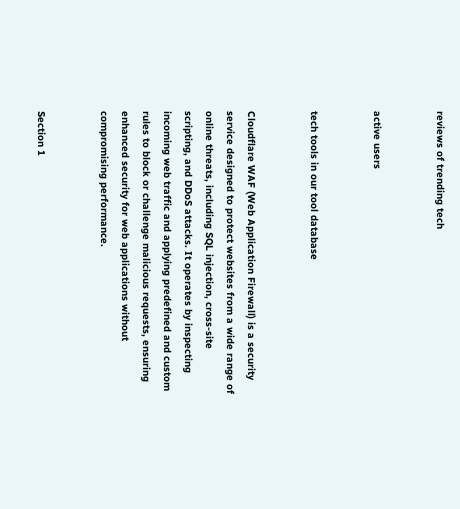reviews of trending tech


active users


tech tools in our tool database


Cloudflare WAF (Web Application Firewall) is a security service designed to protect websites from a wide range of online threats, including SQL injection, cross-site scripting, and DDoS attacks. It operates by inspecting incoming web traffic and applying predefined and custom rules to block or challenge malicious requests, ensuring enhanced security for web applications without compromising performance.


Section 1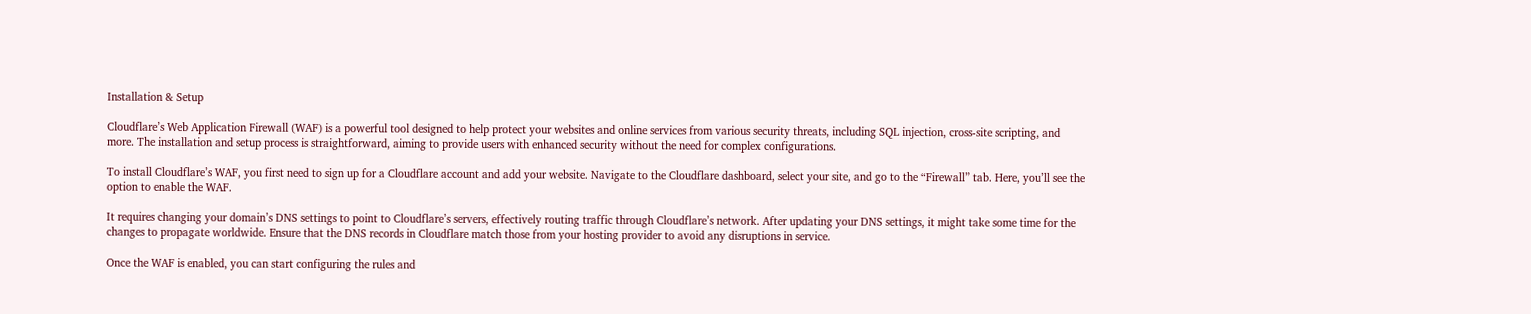Installation & Setup

Cloudflare’s Web Application Firewall (WAF) is a powerful tool designed to help protect your websites and online services from various security threats, including SQL injection, cross-site scripting, and more. The installation and setup process is straightforward, aiming to provide users with enhanced security without the need for complex configurations.

To install Cloudflare’s WAF, you first need to sign up for a Cloudflare account and add your website. Navigate to the Cloudflare dashboard, select your site, and go to the “Firewall” tab. Here, you’ll see the option to enable the WAF.

It requires changing your domain’s DNS settings to point to Cloudflare’s servers, effectively routing traffic through Cloudflare’s network. After updating your DNS settings, it might take some time for the changes to propagate worldwide. Ensure that the DNS records in Cloudflare match those from your hosting provider to avoid any disruptions in service.

Once the WAF is enabled, you can start configuring the rules and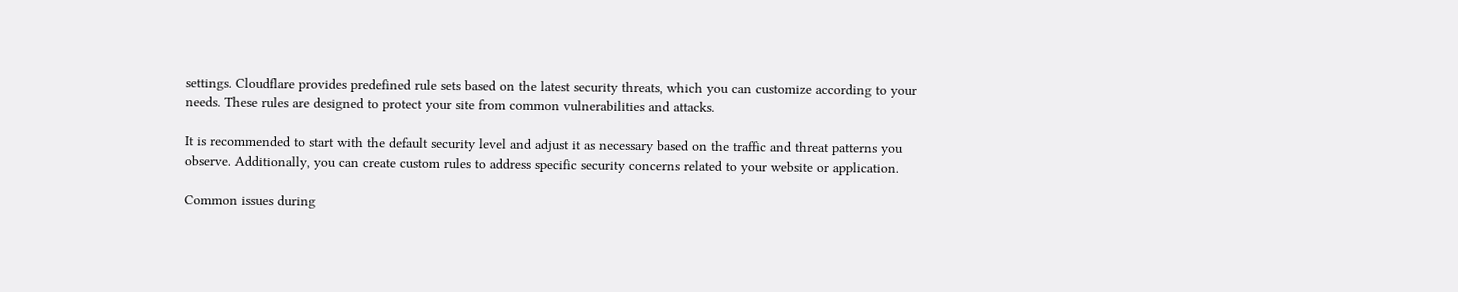settings. Cloudflare provides predefined rule sets based on the latest security threats, which you can customize according to your needs. These rules are designed to protect your site from common vulnerabilities and attacks.

It is recommended to start with the default security level and adjust it as necessary based on the traffic and threat patterns you observe. Additionally, you can create custom rules to address specific security concerns related to your website or application.

Common issues during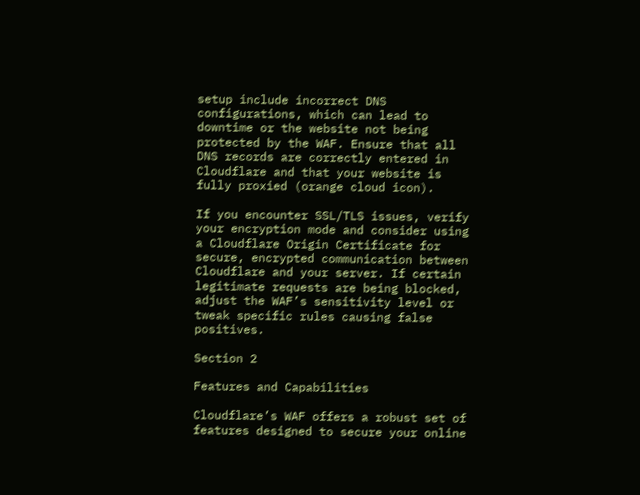setup include incorrect DNS configurations, which can lead to downtime or the website not being protected by the WAF. Ensure that all DNS records are correctly entered in Cloudflare and that your website is fully proxied (orange cloud icon).

If you encounter SSL/TLS issues, verify your encryption mode and consider using a Cloudflare Origin Certificate for secure, encrypted communication between Cloudflare and your server. If certain legitimate requests are being blocked, adjust the WAF’s sensitivity level or tweak specific rules causing false positives.

Section 2

Features and Capabilities

Cloudflare’s WAF offers a robust set of features designed to secure your online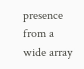presence from a wide array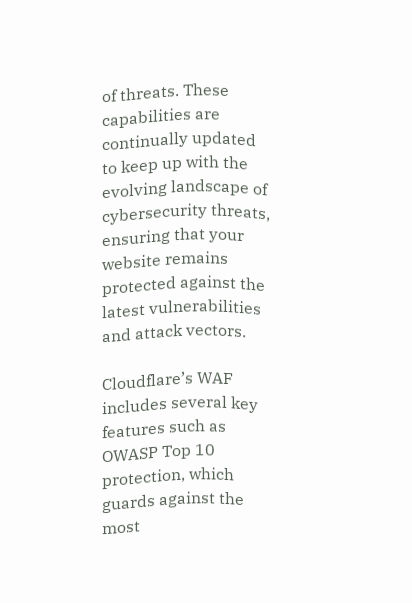of threats. These capabilities are continually updated to keep up with the evolving landscape of cybersecurity threats, ensuring that your website remains protected against the latest vulnerabilities and attack vectors.

Cloudflare’s WAF includes several key features such as OWASP Top 10 protection, which guards against the most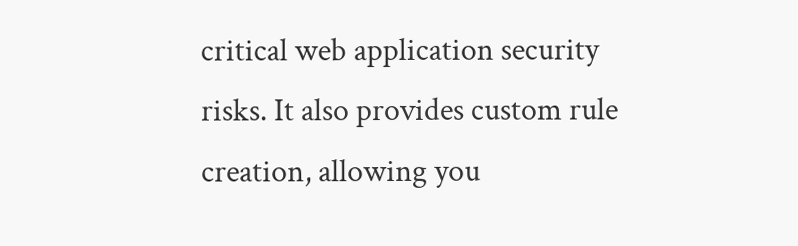critical web application security risks. It also provides custom rule creation, allowing you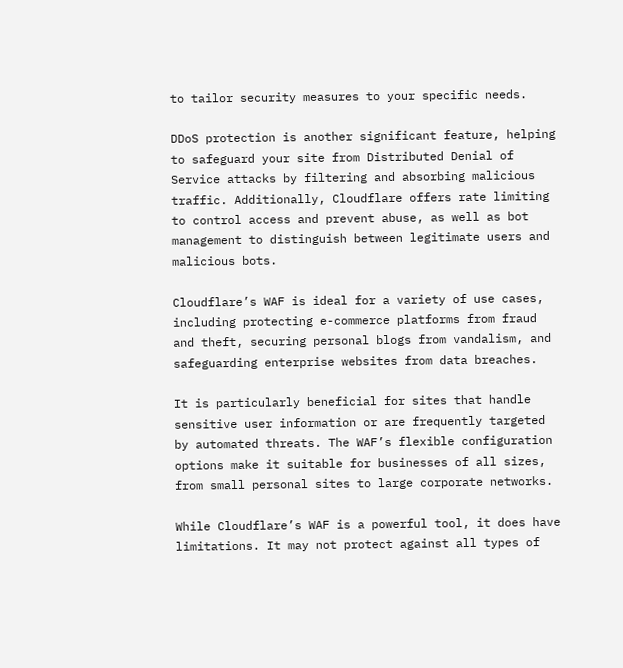to tailor security measures to your specific needs.

DDoS protection is another significant feature, helping to safeguard your site from Distributed Denial of Service attacks by filtering and absorbing malicious traffic. Additionally, Cloudflare offers rate limiting to control access and prevent abuse, as well as bot management to distinguish between legitimate users and malicious bots.

Cloudflare’s WAF is ideal for a variety of use cases, including protecting e-commerce platforms from fraud and theft, securing personal blogs from vandalism, and safeguarding enterprise websites from data breaches.

It is particularly beneficial for sites that handle sensitive user information or are frequently targeted by automated threats. The WAF’s flexible configuration options make it suitable for businesses of all sizes, from small personal sites to large corporate networks.

While Cloudflare’s WAF is a powerful tool, it does have limitations. It may not protect against all types of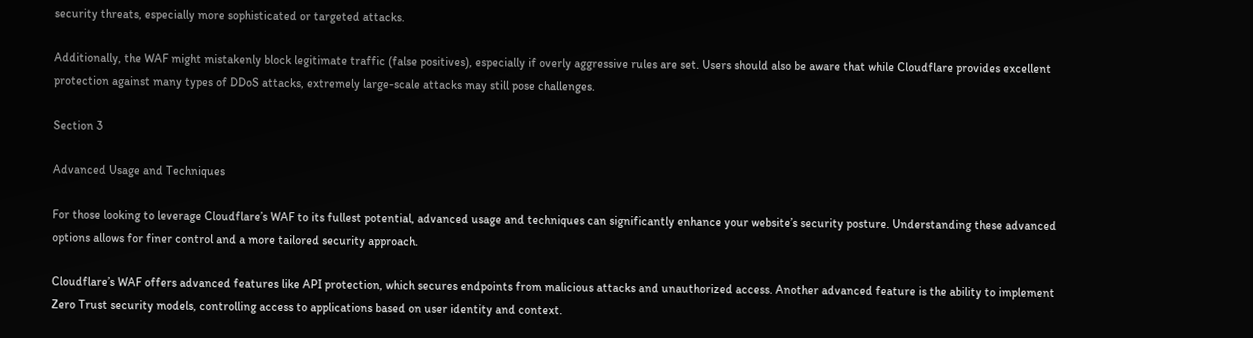security threats, especially more sophisticated or targeted attacks.

Additionally, the WAF might mistakenly block legitimate traffic (false positives), especially if overly aggressive rules are set. Users should also be aware that while Cloudflare provides excellent protection against many types of DDoS attacks, extremely large-scale attacks may still pose challenges.

Section 3

Advanced Usage and Techniques

For those looking to leverage Cloudflare’s WAF to its fullest potential, advanced usage and techniques can significantly enhance your website’s security posture. Understanding these advanced options allows for finer control and a more tailored security approach.

Cloudflare’s WAF offers advanced features like API protection, which secures endpoints from malicious attacks and unauthorized access. Another advanced feature is the ability to implement Zero Trust security models, controlling access to applications based on user identity and context.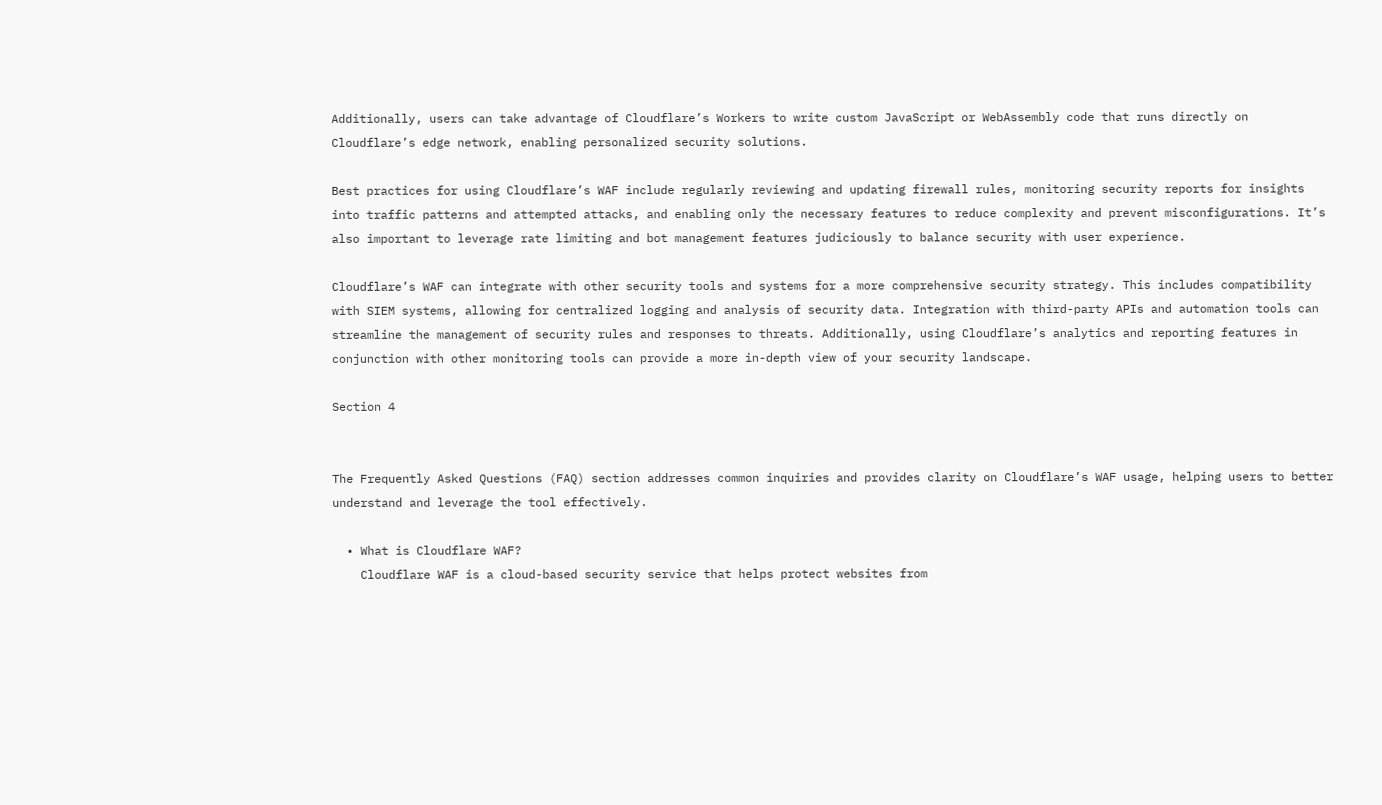Additionally, users can take advantage of Cloudflare’s Workers to write custom JavaScript or WebAssembly code that runs directly on Cloudflare’s edge network, enabling personalized security solutions.

Best practices for using Cloudflare’s WAF include regularly reviewing and updating firewall rules, monitoring security reports for insights into traffic patterns and attempted attacks, and enabling only the necessary features to reduce complexity and prevent misconfigurations. It’s also important to leverage rate limiting and bot management features judiciously to balance security with user experience.

Cloudflare’s WAF can integrate with other security tools and systems for a more comprehensive security strategy. This includes compatibility with SIEM systems, allowing for centralized logging and analysis of security data. Integration with third-party APIs and automation tools can streamline the management of security rules and responses to threats. Additionally, using Cloudflare’s analytics and reporting features in conjunction with other monitoring tools can provide a more in-depth view of your security landscape.

Section 4


The Frequently Asked Questions (FAQ) section addresses common inquiries and provides clarity on Cloudflare’s WAF usage, helping users to better understand and leverage the tool effectively.

  • What is Cloudflare WAF?
    Cloudflare WAF is a cloud-based security service that helps protect websites from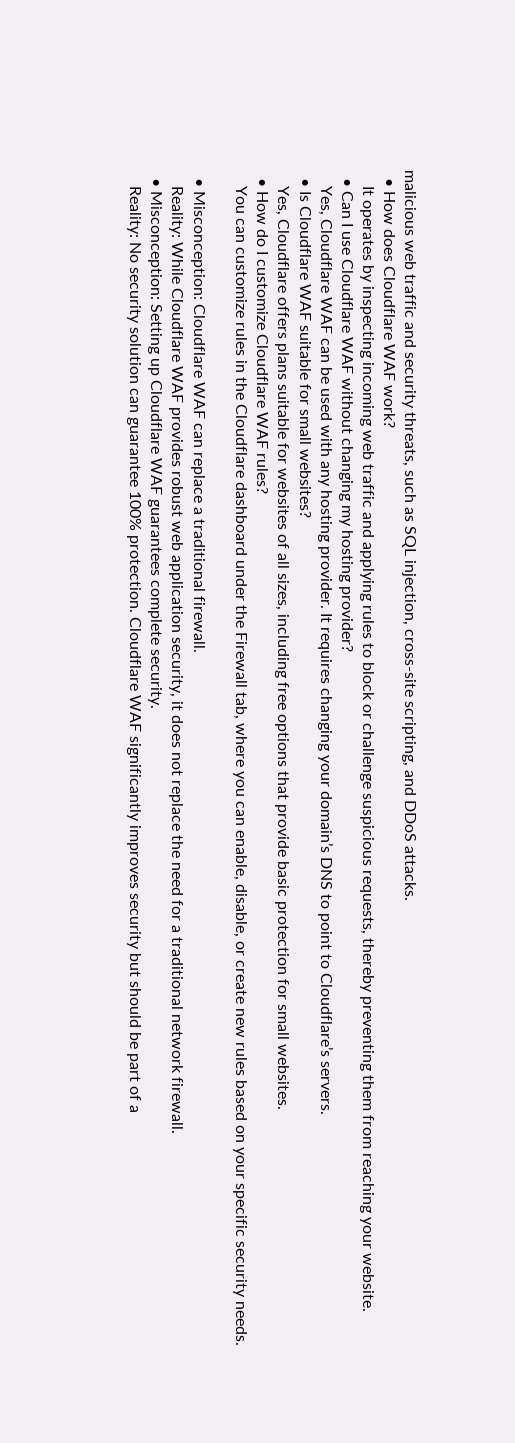malicious web traffic and security threats, such as SQL injection, cross-site scripting, and DDoS attacks.
  • How does Cloudflare WAF work?
    It operates by inspecting incoming web traffic and applying rules to block or challenge suspicious requests, thereby preventing them from reaching your website.
  • Can I use Cloudflare WAF without changing my hosting provider?
    Yes, Cloudflare WAF can be used with any hosting provider. It requires changing your domain’s DNS to point to Cloudflare’s servers.
  • Is Cloudflare WAF suitable for small websites?
    Yes, Cloudflare offers plans suitable for websites of all sizes, including free options that provide basic protection for small websites.
  • How do I customize Cloudflare WAF rules?
    You can customize rules in the Cloudflare dashboard under the Firewall tab, where you can enable, disable, or create new rules based on your specific security needs.

  • Misconception: Cloudflare WAF can replace a traditional firewall.
    Reality: While Cloudflare WAF provides robust web application security, it does not replace the need for a traditional network firewall.
  • Misconception: Setting up Cloudflare WAF guarantees complete security.
    Reality: No security solution can guarantee 100% protection. Cloudflare WAF significantly improves security but should be part of a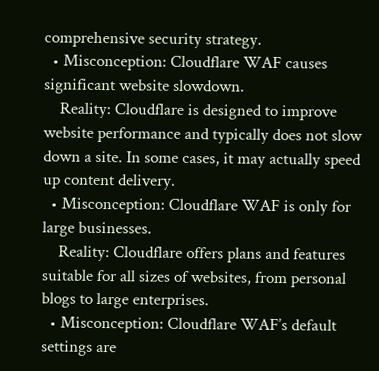comprehensive security strategy.
  • Misconception: Cloudflare WAF causes significant website slowdown.
    Reality: Cloudflare is designed to improve website performance and typically does not slow down a site. In some cases, it may actually speed up content delivery.
  • Misconception: Cloudflare WAF is only for large businesses.
    Reality: Cloudflare offers plans and features suitable for all sizes of websites, from personal blogs to large enterprises.
  • Misconception: Cloudflare WAF’s default settings are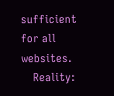sufficient for all websites.
    Reality: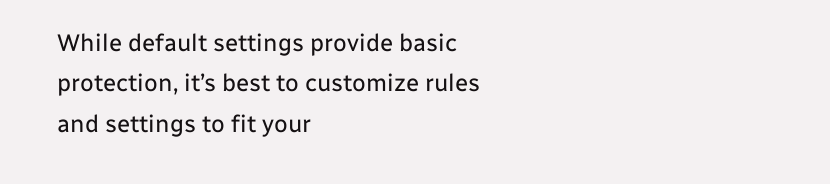While default settings provide basic protection, it’s best to customize rules and settings to fit your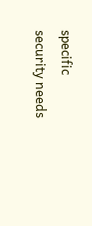specific security needs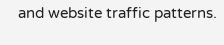and website traffic patterns.